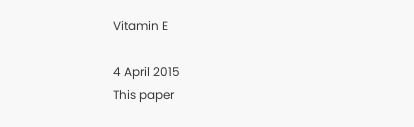Vitamin E

4 April 2015
This paper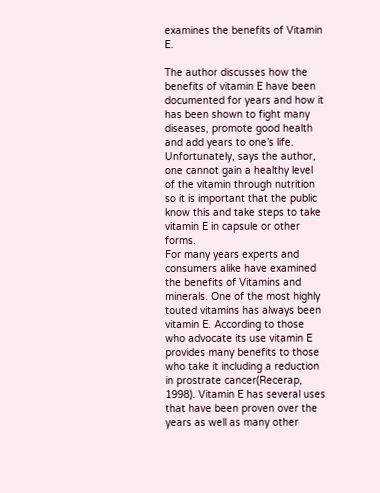examines the benefits of Vitamin E.

The author discusses how the benefits of vitamin E have been documented for years and how it has been shown to fight many diseases, promote good health and add years to one’s life. Unfortunately, says the author, one cannot gain a healthy level of the vitamin through nutrition so it is important that the public know this and take steps to take vitamin E in capsule or other forms.
For many years experts and consumers alike have examined the benefits of Vitamins and minerals. One of the most highly touted vitamins has always been vitamin E. According to those who advocate its use vitamin E provides many benefits to those who take it including a reduction in prostrate cancer(Recerap, 1998). Vitamin E has several uses that have been proven over the years as well as many other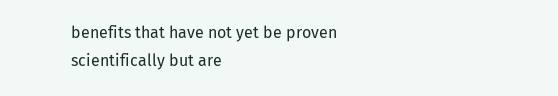benefits that have not yet be proven scientifically but are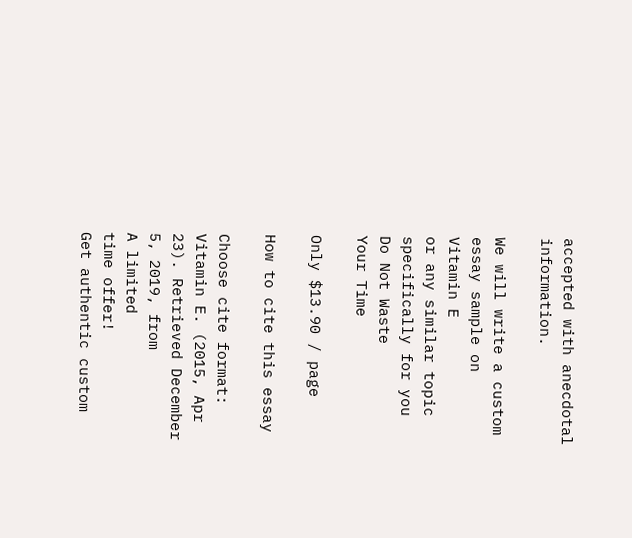accepted with anecdotal information.

We will write a custom essay sample on
Vitamin E
or any similar topic specifically for you
Do Not Waste
Your Time

Only $13.90 / page

How to cite this essay

Choose cite format:
Vitamin E. (2015, Apr 23). Retrieved December 5, 2019, from
A limited
time offer!
Get authentic custom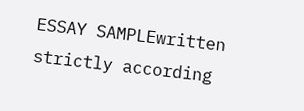ESSAY SAMPLEwritten strictly according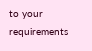to your requirements